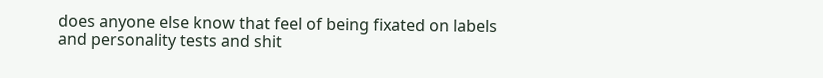does anyone else know that feel of being fixated on labels and personality tests and shit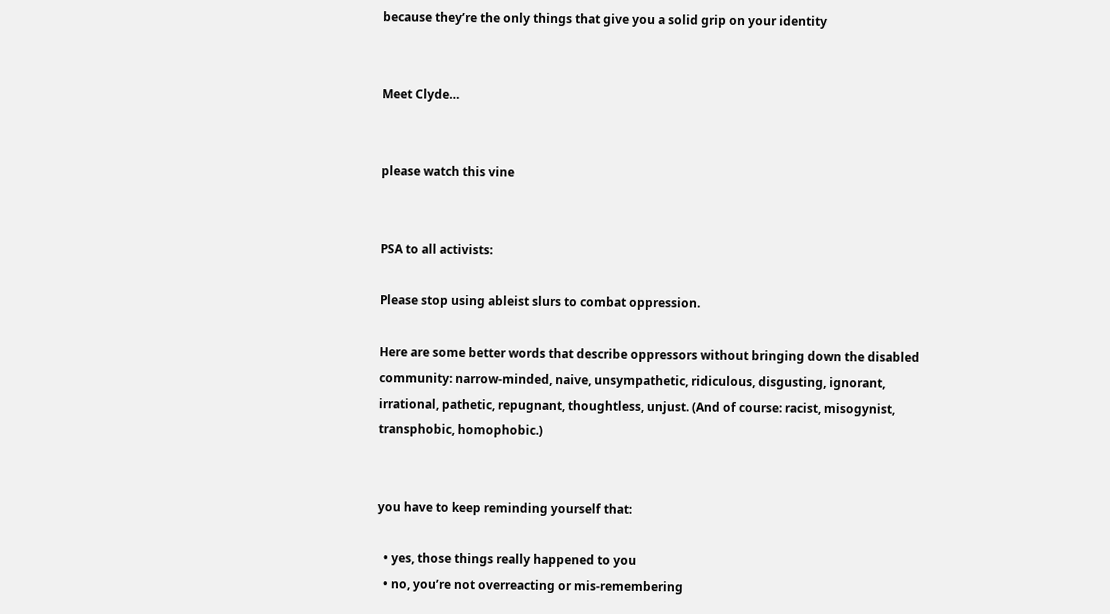because they’re the only things that give you a solid grip on your identity


Meet Clyde…


please watch this vine


PSA to all activists:

Please stop using ableist slurs to combat oppression.

Here are some better words that describe oppressors without bringing down the disabled community: narrow-minded, naive, unsympathetic, ridiculous, disgusting, ignorant, irrational, pathetic, repugnant, thoughtless, unjust. (And of course: racist, misogynist, transphobic, homophobic.)


you have to keep reminding yourself that:

  • yes, those things really happened to you
  • no, you’re not overreacting or mis-remembering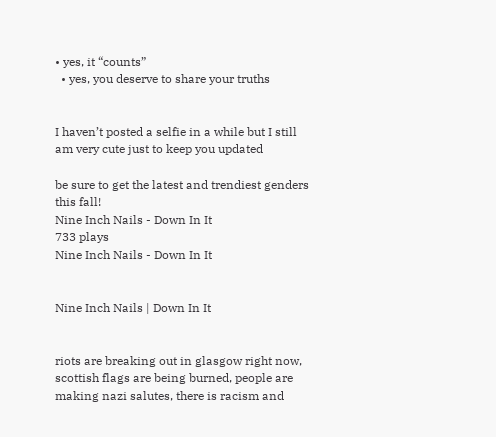• yes, it “counts”
  • yes, you deserve to share your truths


I haven’t posted a selfie in a while but I still am very cute just to keep you updated

be sure to get the latest and trendiest genders this fall!
Nine Inch Nails - Down In It
733 plays
Nine Inch Nails - Down In It


Nine Inch Nails | Down In It


riots are breaking out in glasgow right now, scottish flags are being burned, people are making nazi salutes, there is racism and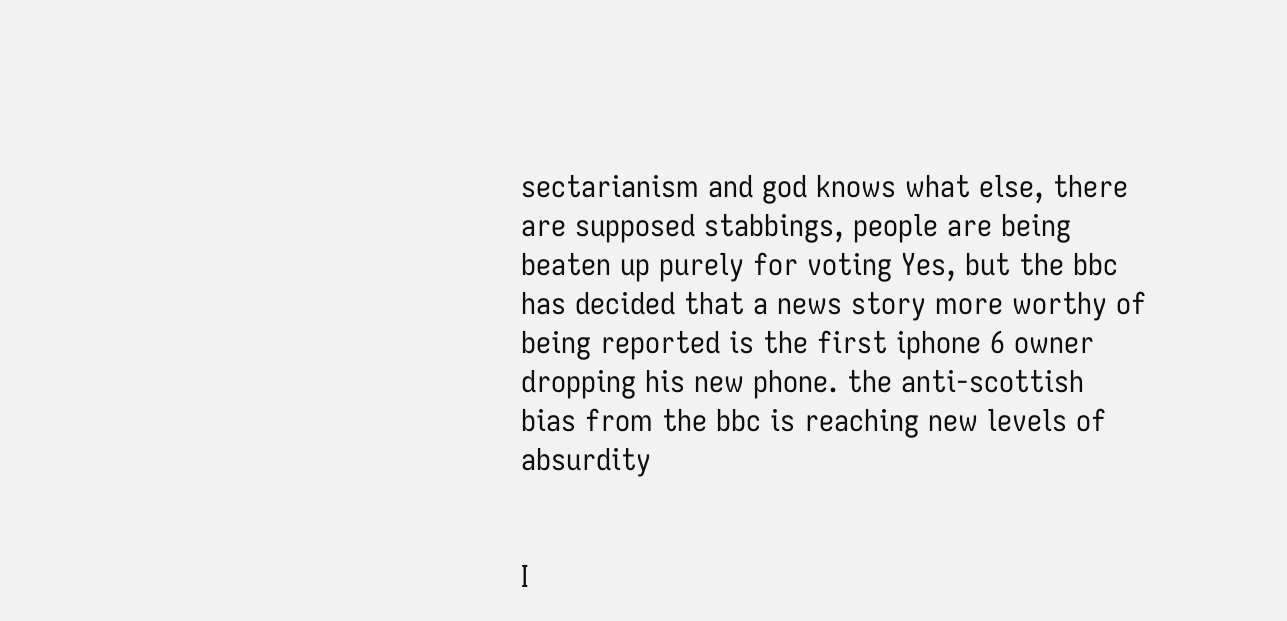sectarianism and god knows what else, there are supposed stabbings, people are being beaten up purely for voting Yes, but the bbc has decided that a news story more worthy of being reported is the first iphone 6 owner dropping his new phone. the anti-scottish bias from the bbc is reaching new levels of absurdity


I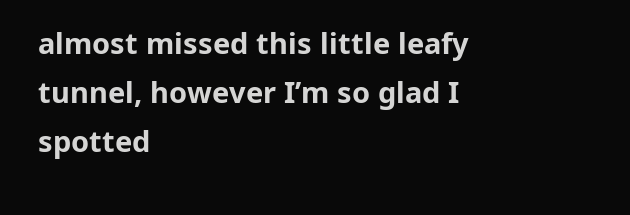almost missed this little leafy tunnel, however I’m so glad I spotted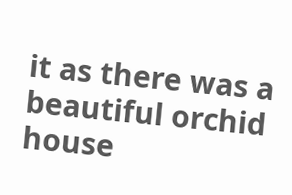it as there was a beautiful orchid house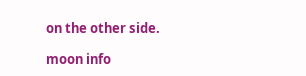on the other side.

moon info